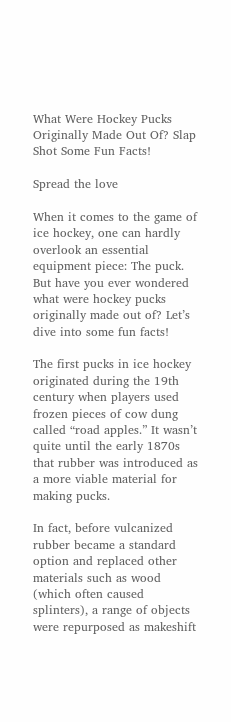What Were Hockey Pucks Originally Made Out Of? Slap Shot Some Fun Facts!

Spread the love

When it comes to the game of ice hockey, one can hardly overlook an essential equipment piece: The puck. But have you ever wondered what were hockey pucks originally made out of? Let’s dive into some fun facts!

The first pucks in ice hockey originated during the 19th century when players used frozen pieces of cow dung called “road apples.” It wasn’t quite until the early 1870s that rubber was introduced as a more viable material for making pucks.

In fact, before vulcanized rubber became a standard option and replaced other materials such as wood (which often caused splinters), a range of objects were repurposed as makeshift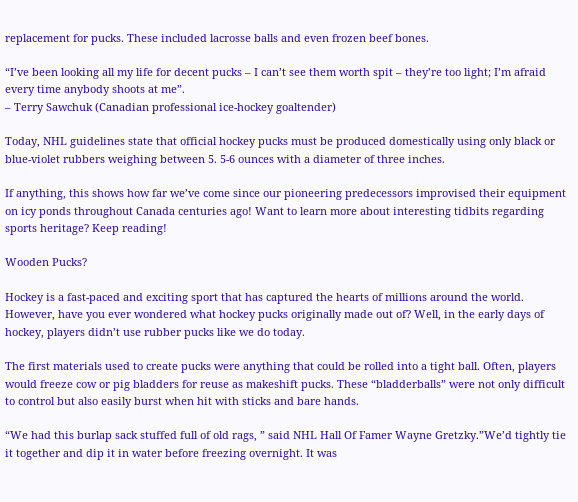replacement for pucks. These included lacrosse balls and even frozen beef bones.

“I’ve been looking all my life for decent pucks – I can’t see them worth spit – they’re too light; I’m afraid every time anybody shoots at me”.
– Terry Sawchuk (Canadian professional ice-hockey goaltender)

Today, NHL guidelines state that official hockey pucks must be produced domestically using only black or blue-violet rubbers weighing between 5. 5-6 ounces with a diameter of three inches.

If anything, this shows how far we’ve come since our pioneering predecessors improvised their equipment on icy ponds throughout Canada centuries ago! Want to learn more about interesting tidbits regarding sports heritage? Keep reading!

Wooden Pucks?

Hockey is a fast-paced and exciting sport that has captured the hearts of millions around the world. However, have you ever wondered what hockey pucks originally made out of? Well, in the early days of hockey, players didn’t use rubber pucks like we do today.

The first materials used to create pucks were anything that could be rolled into a tight ball. Often, players would freeze cow or pig bladders for reuse as makeshift pucks. These “bladderballs” were not only difficult to control but also easily burst when hit with sticks and bare hands.

“We had this burlap sack stuffed full of old rags, ” said NHL Hall Of Famer Wayne Gretzky.”We’d tightly tie it together and dip it in water before freezing overnight. It was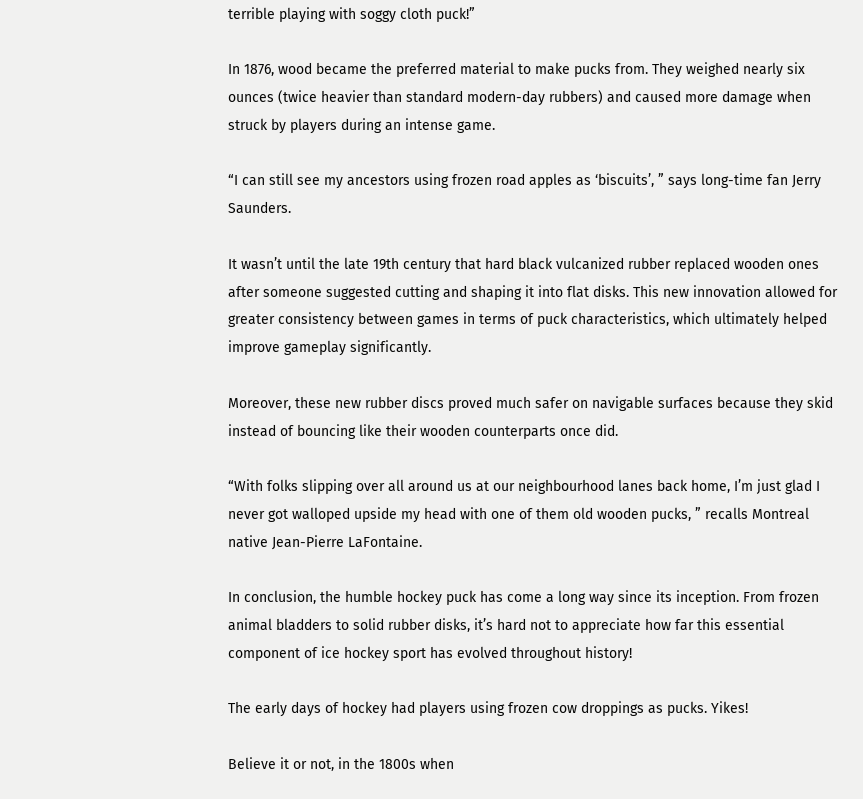terrible playing with soggy cloth puck!”

In 1876, wood became the preferred material to make pucks from. They weighed nearly six ounces (twice heavier than standard modern-day rubbers) and caused more damage when struck by players during an intense game.

“I can still see my ancestors using frozen road apples as ‘biscuits’, ” says long-time fan Jerry Saunders.

It wasn’t until the late 19th century that hard black vulcanized rubber replaced wooden ones after someone suggested cutting and shaping it into flat disks. This new innovation allowed for greater consistency between games in terms of puck characteristics, which ultimately helped improve gameplay significantly.

Moreover, these new rubber discs proved much safer on navigable surfaces because they skid instead of bouncing like their wooden counterparts once did.

“With folks slipping over all around us at our neighbourhood lanes back home, I’m just glad I never got walloped upside my head with one of them old wooden pucks, ” recalls Montreal native Jean-Pierre LaFontaine.

In conclusion, the humble hockey puck has come a long way since its inception. From frozen animal bladders to solid rubber disks, it’s hard not to appreciate how far this essential component of ice hockey sport has evolved throughout history!

The early days of hockey had players using frozen cow droppings as pucks. Yikes!

Believe it or not, in the 1800s when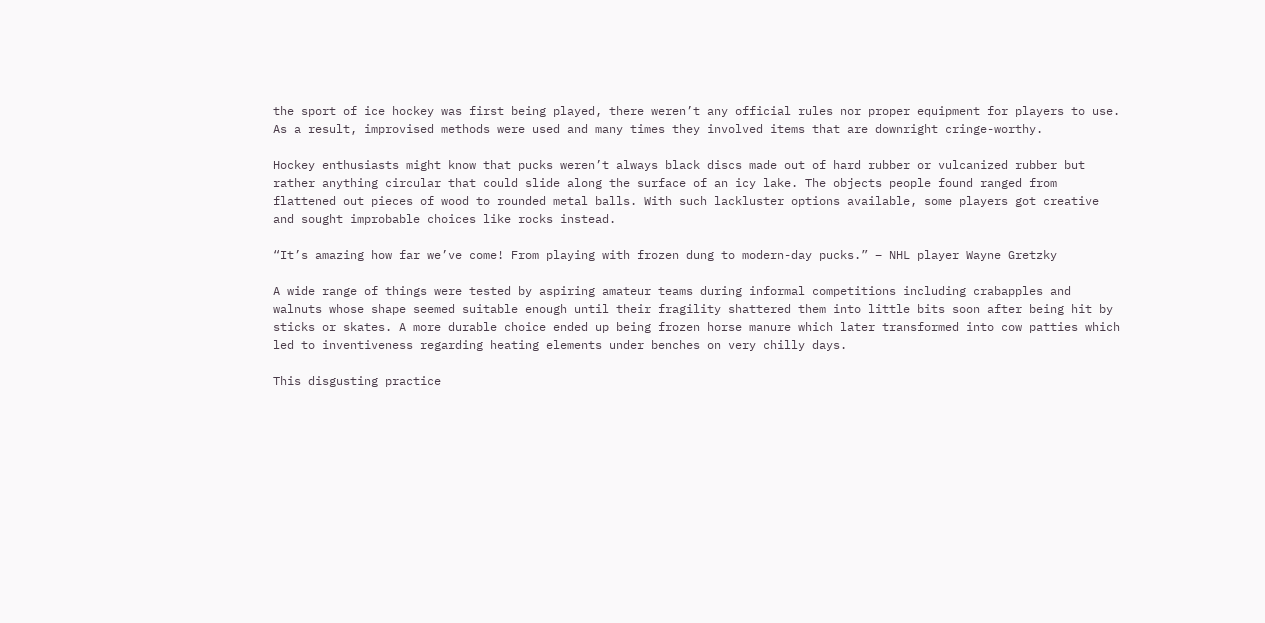the sport of ice hockey was first being played, there weren’t any official rules nor proper equipment for players to use. As a result, improvised methods were used and many times they involved items that are downright cringe-worthy.

Hockey enthusiasts might know that pucks weren’t always black discs made out of hard rubber or vulcanized rubber but rather anything circular that could slide along the surface of an icy lake. The objects people found ranged from flattened out pieces of wood to rounded metal balls. With such lackluster options available, some players got creative and sought improbable choices like rocks instead.

“It’s amazing how far we’ve come! From playing with frozen dung to modern-day pucks.” – NHL player Wayne Gretzky

A wide range of things were tested by aspiring amateur teams during informal competitions including crabapples and walnuts whose shape seemed suitable enough until their fragility shattered them into little bits soon after being hit by sticks or skates. A more durable choice ended up being frozen horse manure which later transformed into cow patties which led to inventiveness regarding heating elements under benches on very chilly days.

This disgusting practice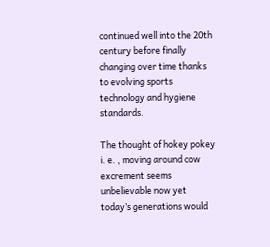continued well into the 20th century before finally changing over time thanks to evolving sports technology and hygiene standards.

The thought of hokey pokey i. e. , moving around cow excrement seems unbelievable now yet today’s generations would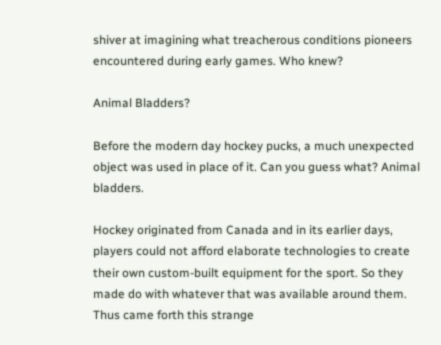shiver at imagining what treacherous conditions pioneers encountered during early games. Who knew?

Animal Bladders?

Before the modern day hockey pucks, a much unexpected object was used in place of it. Can you guess what? Animal bladders.

Hockey originated from Canada and in its earlier days, players could not afford elaborate technologies to create their own custom-built equipment for the sport. So they made do with whatever that was available around them. Thus came forth this strange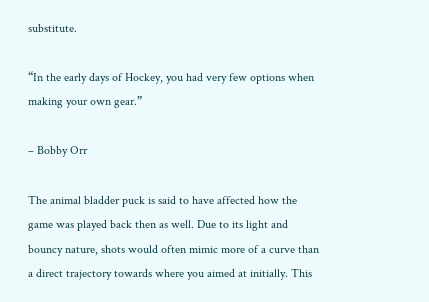substitute.

“In the early days of Hockey, you had very few options when making your own gear.”

– Bobby Orr

The animal bladder puck is said to have affected how the game was played back then as well. Due to its light and bouncy nature, shots would often mimic more of a curve than a direct trajectory towards where you aimed at initially. This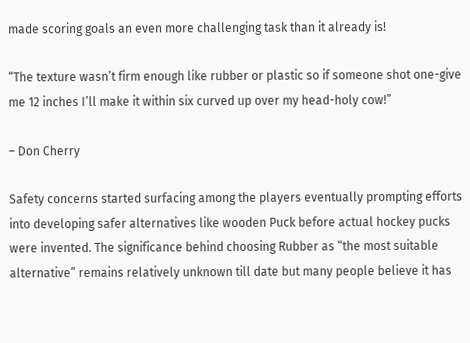made scoring goals an even more challenging task than it already is!

“The texture wasn’t firm enough like rubber or plastic so if someone shot one-give me 12 inches I’ll make it within six curved up over my head-holy cow!”

– Don Cherry

Safety concerns started surfacing among the players eventually prompting efforts into developing safer alternatives like wooden Puck before actual hockey pucks were invented. The significance behind choosing Rubber as “the most suitable alternative” remains relatively unknown till date but many people believe it has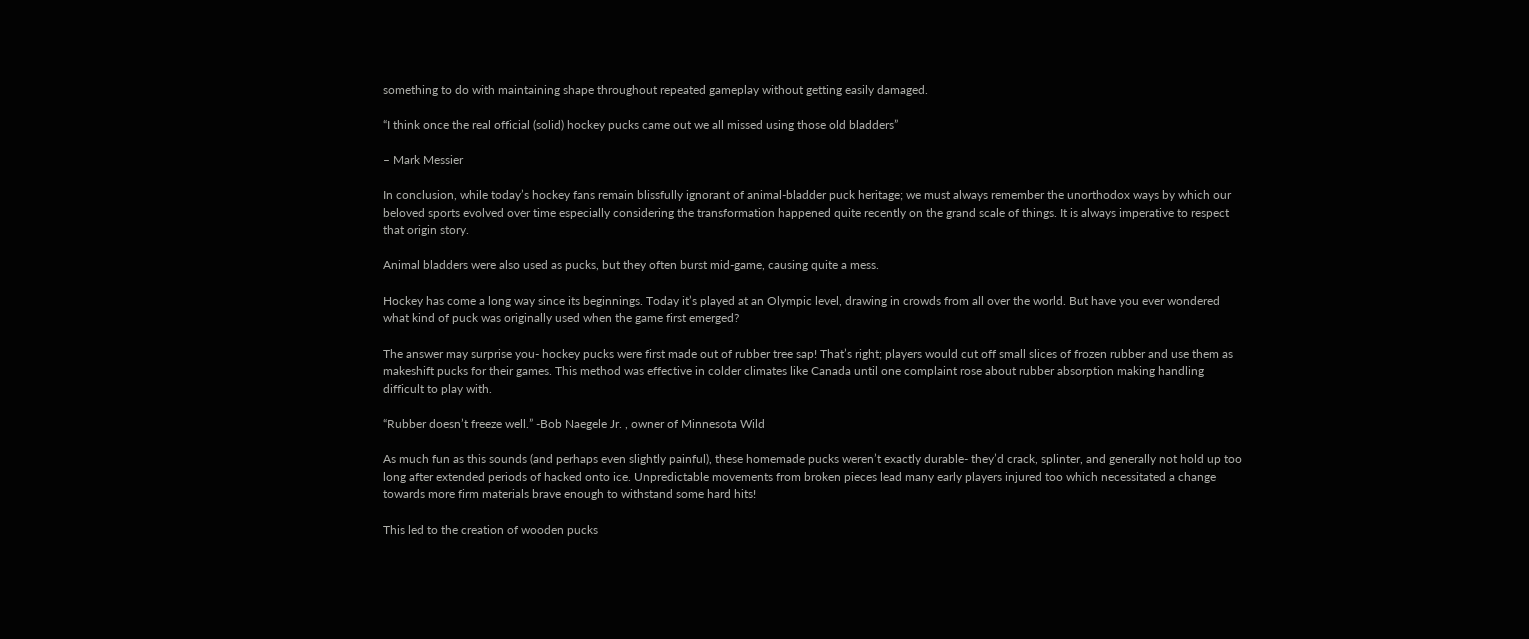something to do with maintaining shape throughout repeated gameplay without getting easily damaged.

“I think once the real official (solid) hockey pucks came out we all missed using those old bladders”

– Mark Messier

In conclusion, while today’s hockey fans remain blissfully ignorant of animal-bladder puck heritage; we must always remember the unorthodox ways by which our beloved sports evolved over time especially considering the transformation happened quite recently on the grand scale of things. It is always imperative to respect that origin story.

Animal bladders were also used as pucks, but they often burst mid-game, causing quite a mess.

Hockey has come a long way since its beginnings. Today it’s played at an Olympic level, drawing in crowds from all over the world. But have you ever wondered what kind of puck was originally used when the game first emerged?

The answer may surprise you- hockey pucks were first made out of rubber tree sap! That’s right; players would cut off small slices of frozen rubber and use them as makeshift pucks for their games. This method was effective in colder climates like Canada until one complaint rose about rubber absorption making handling difficult to play with.

“Rubber doesn’t freeze well.” -Bob Naegele Jr. , owner of Minnesota Wild

As much fun as this sounds (and perhaps even slightly painful), these homemade pucks weren’t exactly durable- they’d crack, splinter, and generally not hold up too long after extended periods of hacked onto ice. Unpredictable movements from broken pieces lead many early players injured too which necessitated a change towards more firm materials brave enough to withstand some hard hits!

This led to the creation of wooden pucks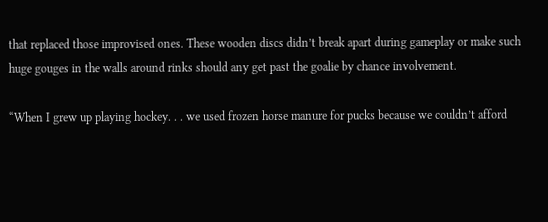that replaced those improvised ones. These wooden discs didn’t break apart during gameplay or make such huge gouges in the walls around rinks should any get past the goalie by chance involvement.

“When I grew up playing hockey. . . we used frozen horse manure for pucks because we couldn’t afford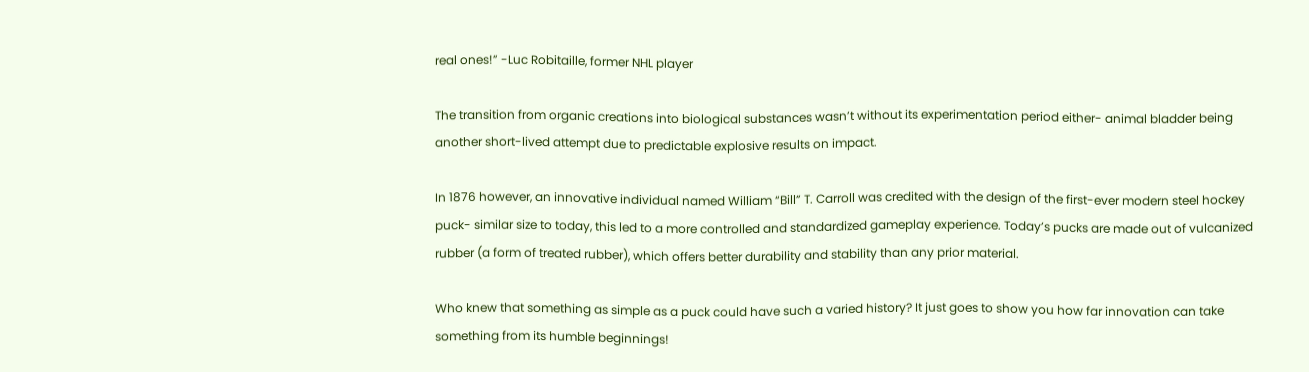real ones!” -Luc Robitaille, former NHL player

The transition from organic creations into biological substances wasn’t without its experimentation period either- animal bladder being another short-lived attempt due to predictable explosive results on impact.

In 1876 however, an innovative individual named William “Bill” T. Carroll was credited with the design of the first-ever modern steel hockey puck- similar size to today, this led to a more controlled and standardized gameplay experience. Today’s pucks are made out of vulcanized rubber (a form of treated rubber), which offers better durability and stability than any prior material.

Who knew that something as simple as a puck could have such a varied history? It just goes to show you how far innovation can take something from its humble beginnings!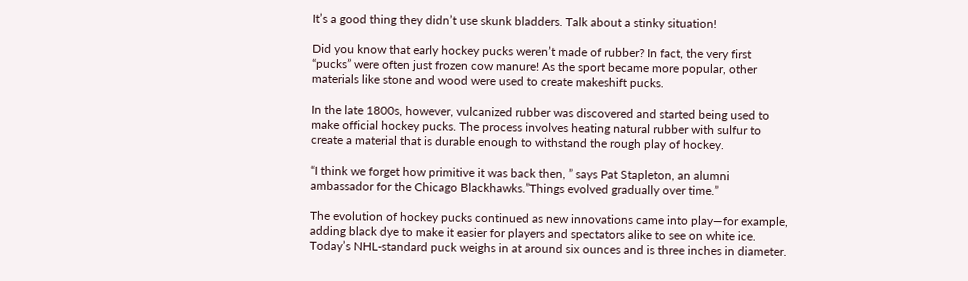It’s a good thing they didn’t use skunk bladders. Talk about a stinky situation!

Did you know that early hockey pucks weren’t made of rubber? In fact, the very first “pucks” were often just frozen cow manure! As the sport became more popular, other materials like stone and wood were used to create makeshift pucks.

In the late 1800s, however, vulcanized rubber was discovered and started being used to make official hockey pucks. The process involves heating natural rubber with sulfur to create a material that is durable enough to withstand the rough play of hockey.

“I think we forget how primitive it was back then, ” says Pat Stapleton, an alumni ambassador for the Chicago Blackhawks.”Things evolved gradually over time.”

The evolution of hockey pucks continued as new innovations came into play—for example, adding black dye to make it easier for players and spectators alike to see on white ice. Today’s NHL-standard puck weighs in at around six ounces and is three inches in diameter.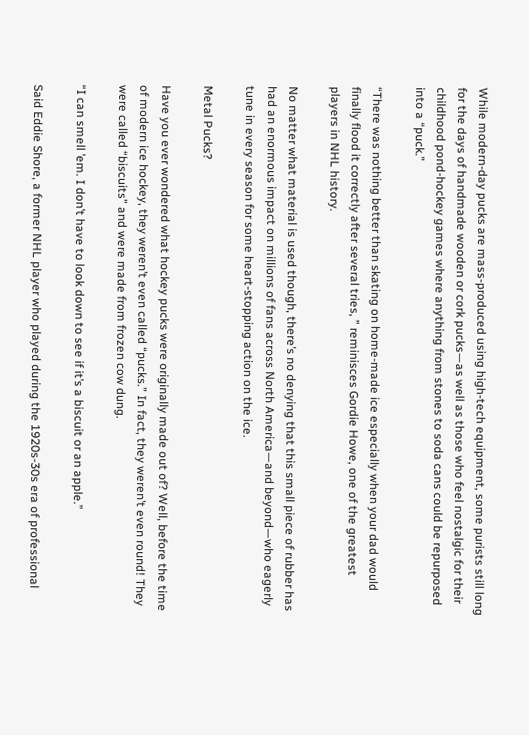While modern-day pucks are mass-produced using high-tech equipment, some purists still long for the days of handmade wooden or cork pucks—as well as those who feel nostalgic for their childhood pond-hockey games where anything from stones to soda cans could be repurposed into a “puck.”

“There was nothing better than skating on home-made ice especially when your dad would finally flood it correctly after several tries, ” reminisces Gordie Howe, one of the greatest players in NHL history.

No matter what material is used though, there’s no denying that this small piece of rubber has had an enormous impact on millions of fans across North America—and beyond—who eagerly tune in every season for some heart-stopping action on the ice.

Metal Pucks?

Have you ever wondered what hockey pucks were originally made out of? Well, before the time of modern ice hockey, they weren’t even called “pucks.” In fact, they weren’t even round! They were called “biscuits” and were made from frozen cow dung.

“I can smell ’em. I don’t have to look down to see if it’s a biscuit or an apple.”

Said Eddie Shore, a former NHL player who played during the 1920s-30s era of professional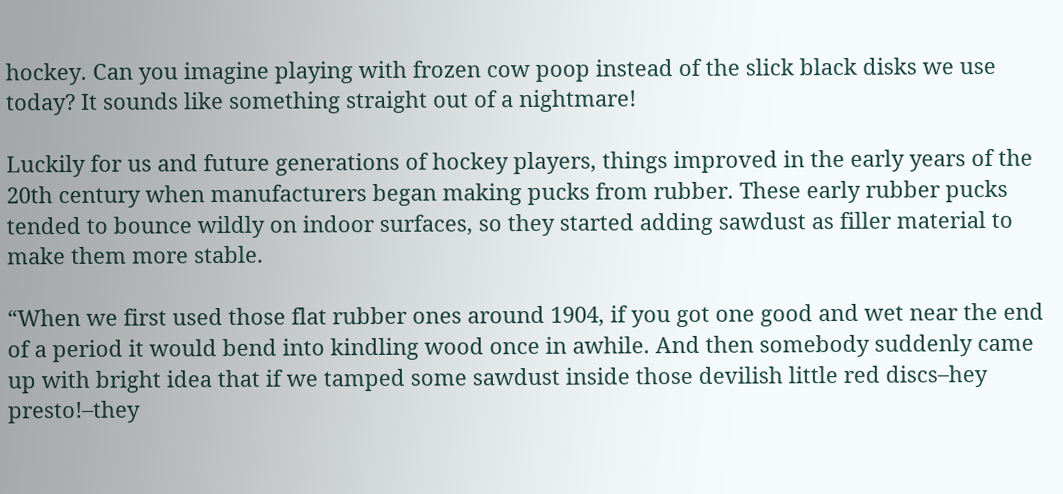hockey. Can you imagine playing with frozen cow poop instead of the slick black disks we use today? It sounds like something straight out of a nightmare!

Luckily for us and future generations of hockey players, things improved in the early years of the 20th century when manufacturers began making pucks from rubber. These early rubber pucks tended to bounce wildly on indoor surfaces, so they started adding sawdust as filler material to make them more stable.

“When we first used those flat rubber ones around 1904, if you got one good and wet near the end of a period it would bend into kindling wood once in awhile. And then somebody suddenly came up with bright idea that if we tamped some sawdust inside those devilish little red discs–hey presto!–they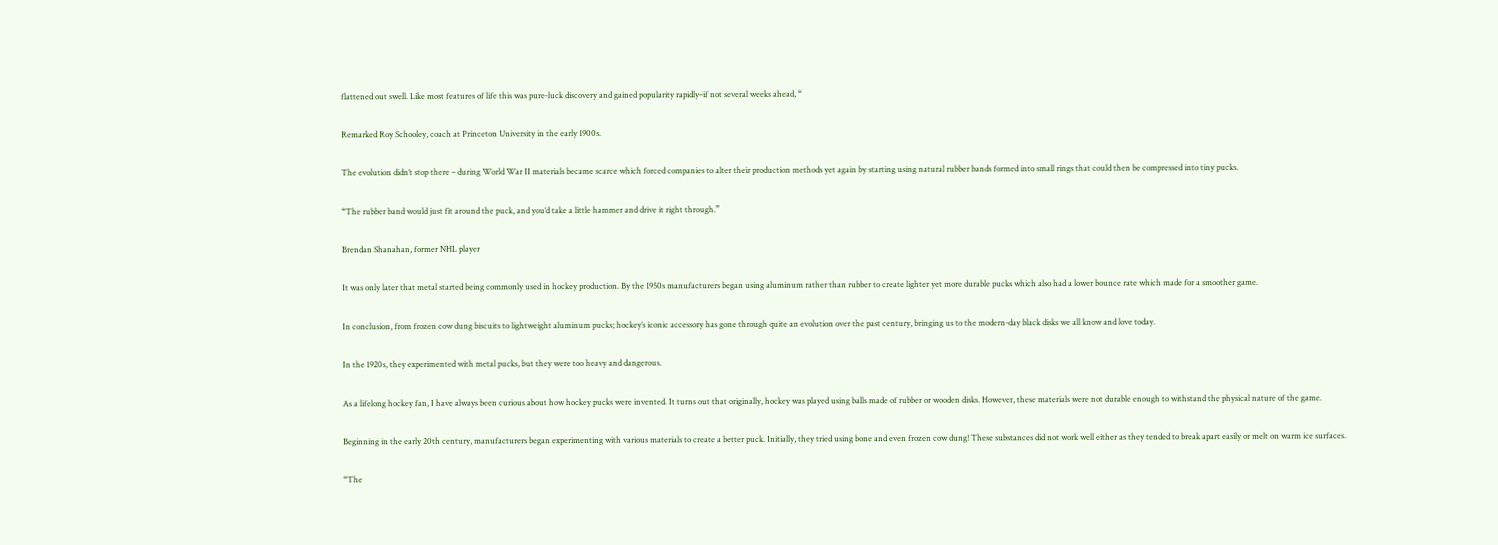flattened out swell. Like most features of life this was pure-luck discovery and gained popularity rapidly–if not several weeks ahead, “

Remarked Roy Schooley, coach at Princeton University in the early 1900s.

The evolution didn’t stop there – during World War II materials became scarce which forced companies to alter their production methods yet again by starting using natural rubber bands formed into small rings that could then be compressed into tiny pucks.

“The rubber band would just fit around the puck, and you’d take a little hammer and drive it right through.”

Brendan Shanahan, former NHL player

It was only later that metal started being commonly used in hockey production. By the 1950s manufacturers began using aluminum rather than rubber to create lighter yet more durable pucks which also had a lower bounce rate which made for a smoother game.

In conclusion, from frozen cow dung biscuits to lightweight aluminum pucks; hockey’s iconic accessory has gone through quite an evolution over the past century, bringing us to the modern-day black disks we all know and love today.

In the 1920s, they experimented with metal pucks, but they were too heavy and dangerous.

As a lifelong hockey fan, I have always been curious about how hockey pucks were invented. It turns out that originally, hockey was played using balls made of rubber or wooden disks. However, these materials were not durable enough to withstand the physical nature of the game.

Beginning in the early 20th century, manufacturers began experimenting with various materials to create a better puck. Initially, they tried using bone and even frozen cow dung! These substances did not work well either as they tended to break apart easily or melt on warm ice surfaces.

“The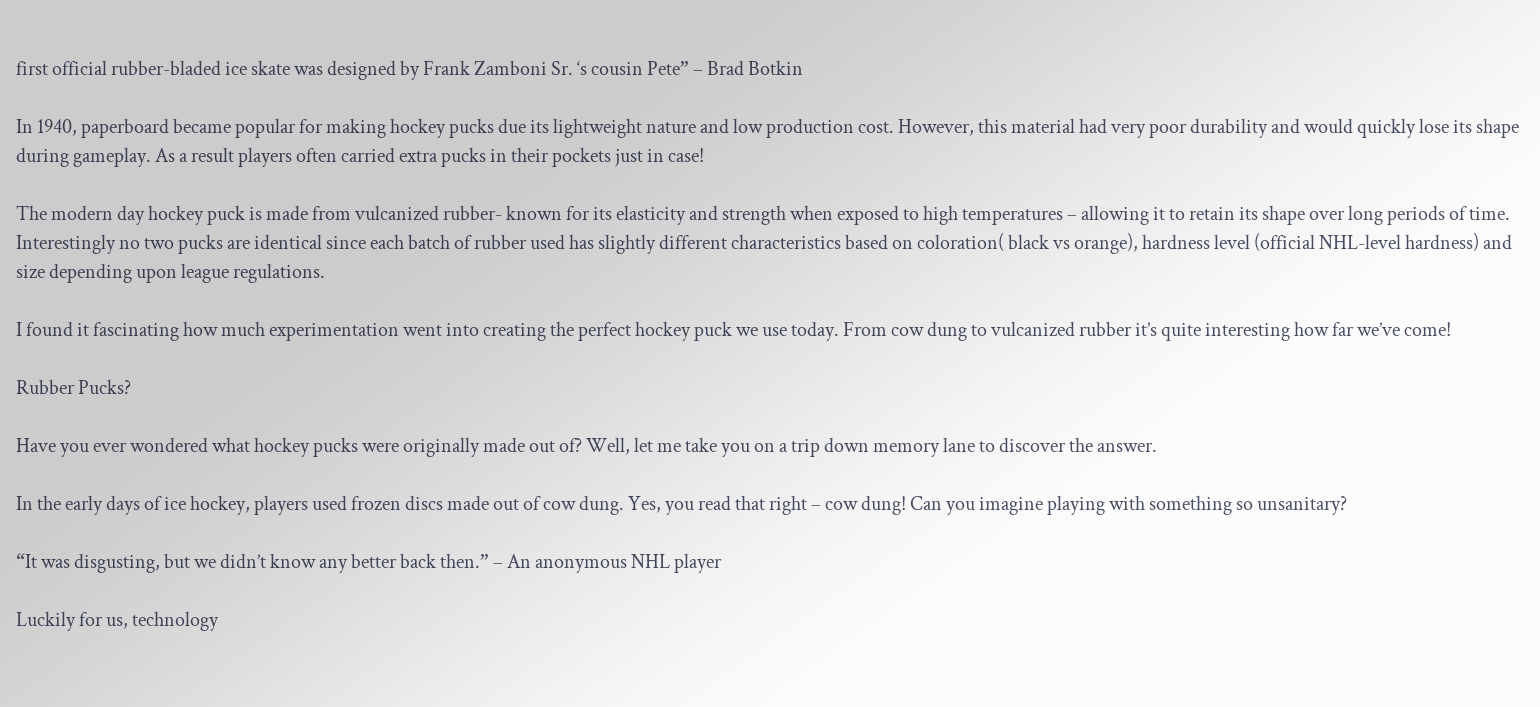first official rubber-bladed ice skate was designed by Frank Zamboni Sr. ‘s cousin Pete” – Brad Botkin

In 1940, paperboard became popular for making hockey pucks due its lightweight nature and low production cost. However, this material had very poor durability and would quickly lose its shape during gameplay. As a result players often carried extra pucks in their pockets just in case!

The modern day hockey puck is made from vulcanized rubber- known for its elasticity and strength when exposed to high temperatures – allowing it to retain its shape over long periods of time. Interestingly no two pucks are identical since each batch of rubber used has slightly different characteristics based on coloration( black vs orange), hardness level (official NHL-level hardness) and size depending upon league regulations.

I found it fascinating how much experimentation went into creating the perfect hockey puck we use today. From cow dung to vulcanized rubber it’s quite interesting how far we’ve come!

Rubber Pucks?

Have you ever wondered what hockey pucks were originally made out of? Well, let me take you on a trip down memory lane to discover the answer.

In the early days of ice hockey, players used frozen discs made out of cow dung. Yes, you read that right – cow dung! Can you imagine playing with something so unsanitary?

“It was disgusting, but we didn’t know any better back then.” – An anonymous NHL player

Luckily for us, technology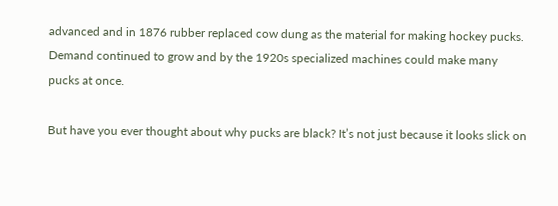advanced and in 1876 rubber replaced cow dung as the material for making hockey pucks. Demand continued to grow and by the 1920s specialized machines could make many pucks at once.

But have you ever thought about why pucks are black? It’s not just because it looks slick on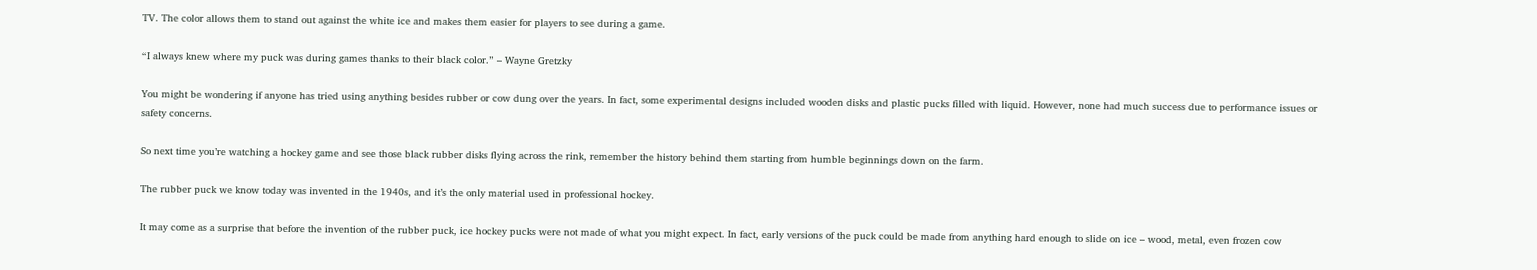TV. The color allows them to stand out against the white ice and makes them easier for players to see during a game.

“I always knew where my puck was during games thanks to their black color.” – Wayne Gretzky

You might be wondering if anyone has tried using anything besides rubber or cow dung over the years. In fact, some experimental designs included wooden disks and plastic pucks filled with liquid. However, none had much success due to performance issues or safety concerns.

So next time you’re watching a hockey game and see those black rubber disks flying across the rink, remember the history behind them starting from humble beginnings down on the farm.

The rubber puck we know today was invented in the 1940s, and it’s the only material used in professional hockey.

It may come as a surprise that before the invention of the rubber puck, ice hockey pucks were not made of what you might expect. In fact, early versions of the puck could be made from anything hard enough to slide on ice – wood, metal, even frozen cow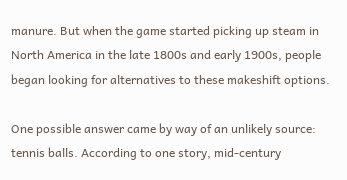manure. But when the game started picking up steam in North America in the late 1800s and early 1900s, people began looking for alternatives to these makeshift options.

One possible answer came by way of an unlikely source: tennis balls. According to one story, mid-century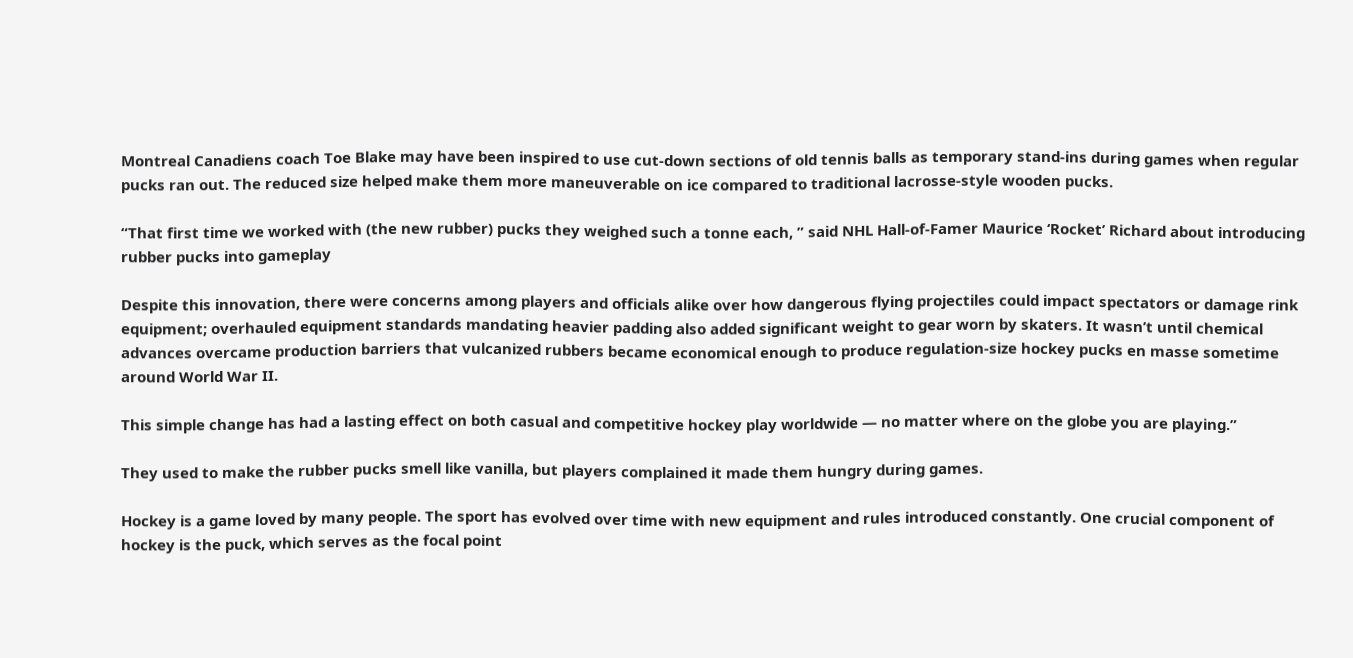Montreal Canadiens coach Toe Blake may have been inspired to use cut-down sections of old tennis balls as temporary stand-ins during games when regular pucks ran out. The reduced size helped make them more maneuverable on ice compared to traditional lacrosse-style wooden pucks.

“That first time we worked with (the new rubber) pucks they weighed such a tonne each, ” said NHL Hall-of-Famer Maurice ‘Rocket’ Richard about introducing rubber pucks into gameplay

Despite this innovation, there were concerns among players and officials alike over how dangerous flying projectiles could impact spectators or damage rink equipment; overhauled equipment standards mandating heavier padding also added significant weight to gear worn by skaters. It wasn’t until chemical advances overcame production barriers that vulcanized rubbers became economical enough to produce regulation-size hockey pucks en masse sometime around World War II.

This simple change has had a lasting effect on both casual and competitive hockey play worldwide — no matter where on the globe you are playing.”

They used to make the rubber pucks smell like vanilla, but players complained it made them hungry during games.

Hockey is a game loved by many people. The sport has evolved over time with new equipment and rules introduced constantly. One crucial component of hockey is the puck, which serves as the focal point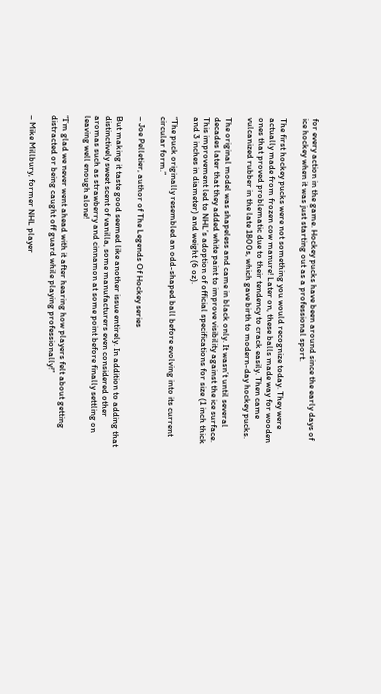for every action in the game. Hockey pucks have been around since the early days of ice hockey when it was just starting out as a professional sport.

The first hockey pucks were not something you would recognize today. They were actually made from frozen cow manure! Later on, these balls made way for wooden ones that proved problematic due to their tendency to crack easily. Then came vulcanized rubber in the late 1800s, which gave birth to modern-day hockey pucks.

The original model was shapeless and came in black only. It wasn’t until several decades later that they added white paint to improve visibility against the ice surface. This improvement led to NHL’s adoption of official specifications for size (1 inch thick and 3 inches in diameter) and weight (6 oz).

“The puck originally resembled an odd-shaped ball before evolving into its current circular form.”

– Joe Pelletier, author of The Legends Of Hockey series

But making it taste good seemed like another issue entirely. In addition to adding that distinctively sweet scent of vanilla, some manufacturers even considered other aromas such as strawberry and cinnamon at some point before finally settling on leaving well enough alone!

“I’m glad we never went ahead with it after hearing how players felt about getting distracted or being caught off guard while playing professionally!”

– Mike Millbury, former NHL player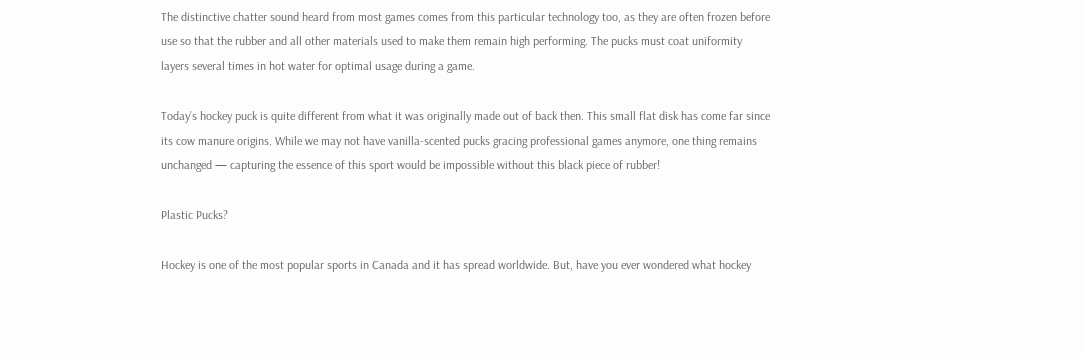The distinctive chatter sound heard from most games comes from this particular technology too, as they are often frozen before use so that the rubber and all other materials used to make them remain high performing. The pucks must coat uniformity layers several times in hot water for optimal usage during a game.

Today’s hockey puck is quite different from what it was originally made out of back then. This small flat disk has come far since its cow manure origins. While we may not have vanilla-scented pucks gracing professional games anymore, one thing remains unchanged — capturing the essence of this sport would be impossible without this black piece of rubber!

Plastic Pucks?

Hockey is one of the most popular sports in Canada and it has spread worldwide. But, have you ever wondered what hockey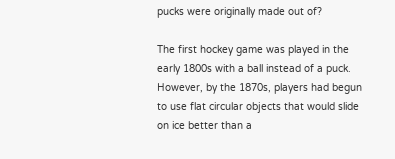pucks were originally made out of?

The first hockey game was played in the early 1800s with a ball instead of a puck. However, by the 1870s, players had begun to use flat circular objects that would slide on ice better than a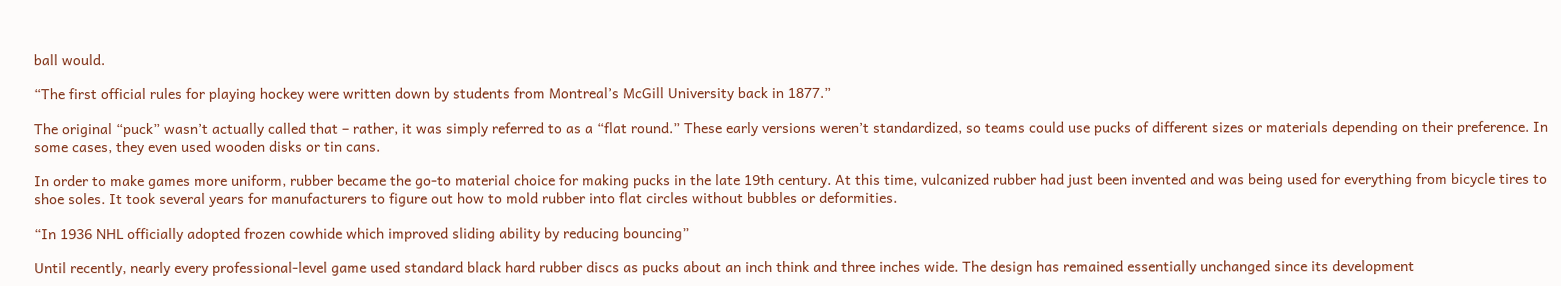ball would.

“The first official rules for playing hockey were written down by students from Montreal’s McGill University back in 1877.”

The original “puck” wasn’t actually called that – rather, it was simply referred to as a “flat round.” These early versions weren’t standardized, so teams could use pucks of different sizes or materials depending on their preference. In some cases, they even used wooden disks or tin cans.

In order to make games more uniform, rubber became the go-to material choice for making pucks in the late 19th century. At this time, vulcanized rubber had just been invented and was being used for everything from bicycle tires to shoe soles. It took several years for manufacturers to figure out how to mold rubber into flat circles without bubbles or deformities.

“In 1936 NHL officially adopted frozen cowhide which improved sliding ability by reducing bouncing”

Until recently, nearly every professional-level game used standard black hard rubber discs as pucks about an inch think and three inches wide. The design has remained essentially unchanged since its development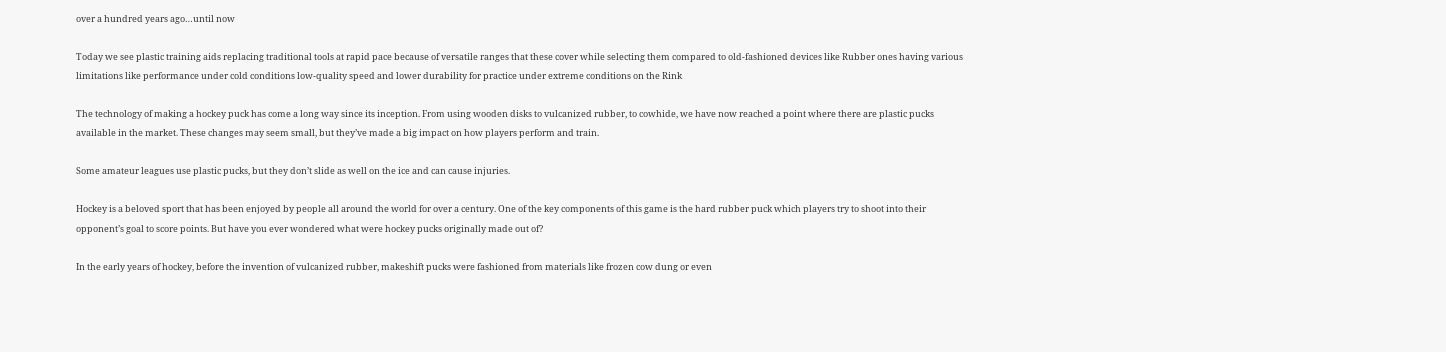over a hundred years ago…until now

Today we see plastic training aids replacing traditional tools at rapid pace because of versatile ranges that these cover while selecting them compared to old-fashioned devices like Rubber ones having various limitations like performance under cold conditions low-quality speed and lower durability for practice under extreme conditions on the Rink

The technology of making a hockey puck has come a long way since its inception. From using wooden disks to vulcanized rubber, to cowhide, we have now reached a point where there are plastic pucks available in the market. These changes may seem small, but they’ve made a big impact on how players perform and train.

Some amateur leagues use plastic pucks, but they don’t slide as well on the ice and can cause injuries.

Hockey is a beloved sport that has been enjoyed by people all around the world for over a century. One of the key components of this game is the hard rubber puck which players try to shoot into their opponent’s goal to score points. But have you ever wondered what were hockey pucks originally made out of?

In the early years of hockey, before the invention of vulcanized rubber, makeshift pucks were fashioned from materials like frozen cow dung or even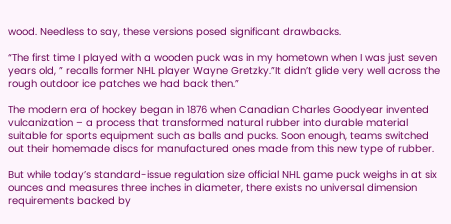wood. Needless to say, these versions posed significant drawbacks.

“The first time I played with a wooden puck was in my hometown when I was just seven years old, ” recalls former NHL player Wayne Gretzky.”It didn’t glide very well across the rough outdoor ice patches we had back then.”

The modern era of hockey began in 1876 when Canadian Charles Goodyear invented vulcanization – a process that transformed natural rubber into durable material suitable for sports equipment such as balls and pucks. Soon enough, teams switched out their homemade discs for manufactured ones made from this new type of rubber.

But while today’s standard-issue regulation size official NHL game puck weighs in at six ounces and measures three inches in diameter, there exists no universal dimension requirements backed by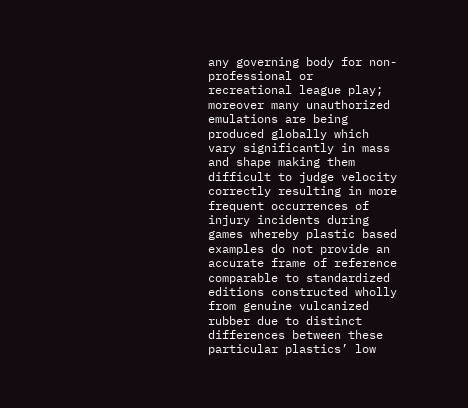any governing body for non-professional or recreational league play; moreover many unauthorized emulations are being produced globally which vary significantly in mass and shape making them difficult to judge velocity correctly resulting in more frequent occurrences of injury incidents during games whereby plastic based examples do not provide an accurate frame of reference comparable to standardized editions constructed wholly from genuine vulcanized rubber due to distinct differences between these particular plastics’ low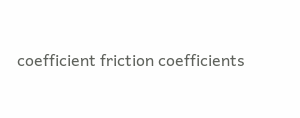coefficient friction coefficients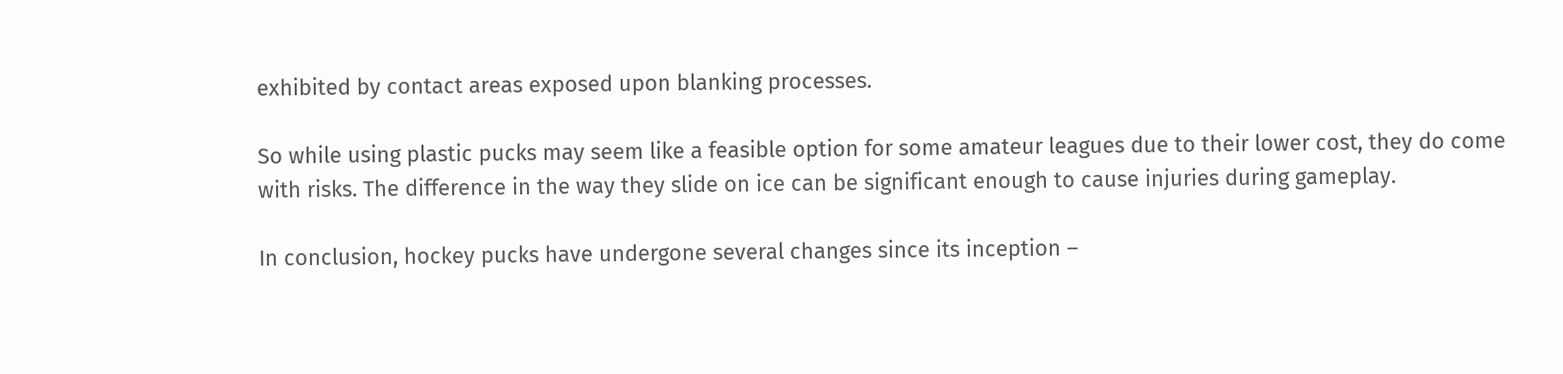exhibited by contact areas exposed upon blanking processes.

So while using plastic pucks may seem like a feasible option for some amateur leagues due to their lower cost, they do come with risks. The difference in the way they slide on ice can be significant enough to cause injuries during gameplay.

In conclusion, hockey pucks have undergone several changes since its inception –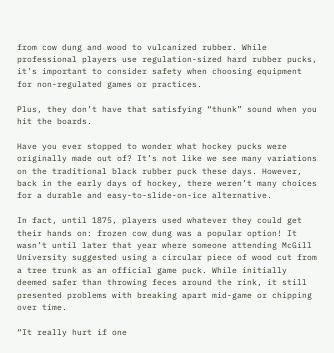from cow dung and wood to vulcanized rubber. While professional players use regulation-sized hard rubber pucks, it’s important to consider safety when choosing equipment for non-regulated games or practices.

Plus, they don’t have that satisfying “thunk” sound when you hit the boards.

Have you ever stopped to wonder what hockey pucks were originally made out of? It’s not like we see many variations on the traditional black rubber puck these days. However, back in the early days of hockey, there weren’t many choices for a durable and easy-to-slide-on-ice alternative.

In fact, until 1875, players used whatever they could get their hands on: frozen cow dung was a popular option! It wasn’t until later that year where someone attending McGill University suggested using a circular piece of wood cut from a tree trunk as an official game puck. While initially deemed safer than throwing feces around the rink, it still presented problems with breaking apart mid-game or chipping over time.

“It really hurt if one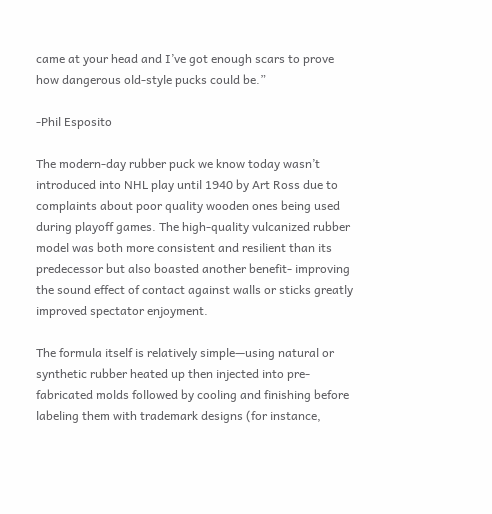came at your head and I’ve got enough scars to prove how dangerous old-style pucks could be.”

-Phil Esposito

The modern-day rubber puck we know today wasn’t introduced into NHL play until 1940 by Art Ross due to complaints about poor quality wooden ones being used during playoff games. The high-quality vulcanized rubber model was both more consistent and resilient than its predecessor but also boasted another benefit- improving the sound effect of contact against walls or sticks greatly improved spectator enjoyment.

The formula itself is relatively simple—using natural or synthetic rubber heated up then injected into pre-fabricated molds followed by cooling and finishing before labeling them with trademark designs (for instance,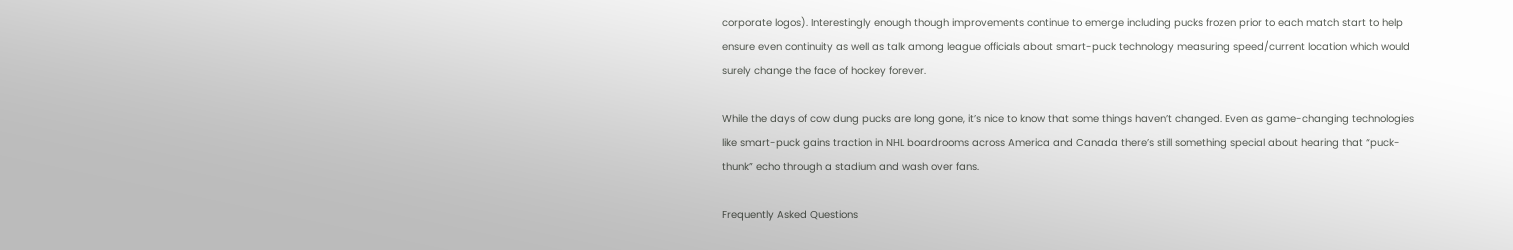corporate logos). Interestingly enough though improvements continue to emerge including pucks frozen prior to each match start to help ensure even continuity as well as talk among league officials about smart-puck technology measuring speed/current location which would surely change the face of hockey forever.

While the days of cow dung pucks are long gone, it’s nice to know that some things haven’t changed. Even as game-changing technologies like smart-puck gains traction in NHL boardrooms across America and Canada there’s still something special about hearing that “puck-thunk” echo through a stadium and wash over fans.

Frequently Asked Questions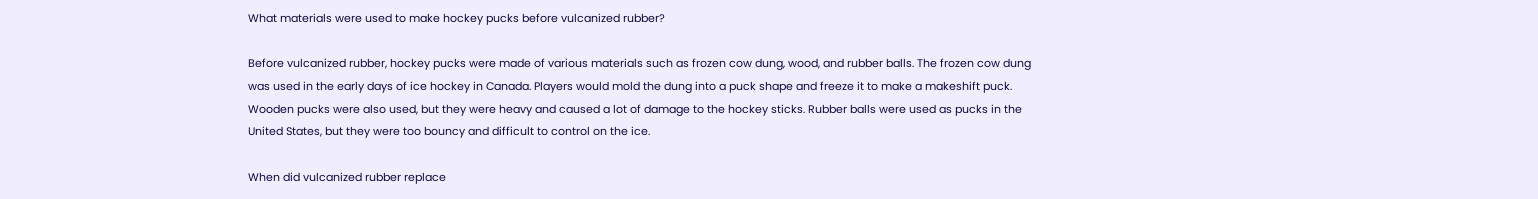What materials were used to make hockey pucks before vulcanized rubber?

Before vulcanized rubber, hockey pucks were made of various materials such as frozen cow dung, wood, and rubber balls. The frozen cow dung was used in the early days of ice hockey in Canada. Players would mold the dung into a puck shape and freeze it to make a makeshift puck. Wooden pucks were also used, but they were heavy and caused a lot of damage to the hockey sticks. Rubber balls were used as pucks in the United States, but they were too bouncy and difficult to control on the ice.

When did vulcanized rubber replace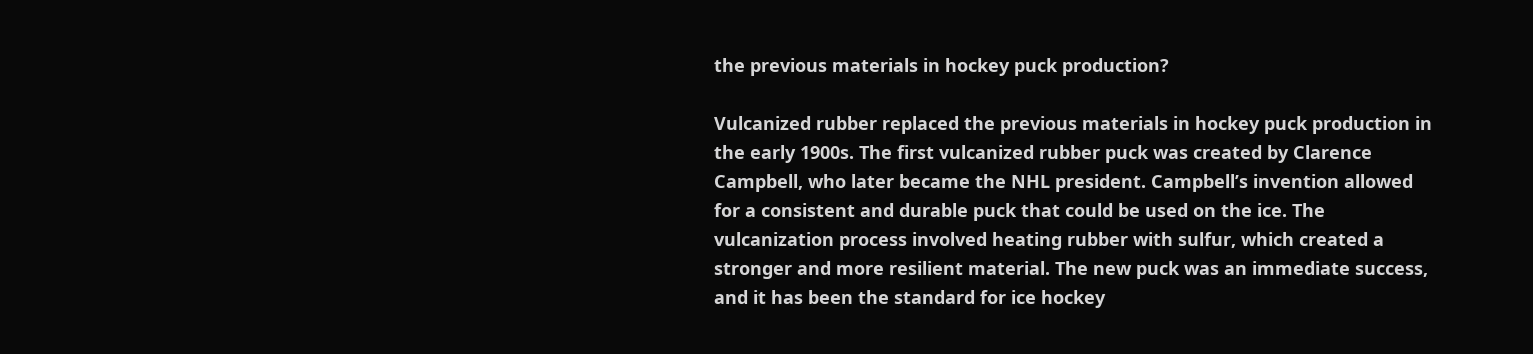the previous materials in hockey puck production?

Vulcanized rubber replaced the previous materials in hockey puck production in the early 1900s. The first vulcanized rubber puck was created by Clarence Campbell, who later became the NHL president. Campbell’s invention allowed for a consistent and durable puck that could be used on the ice. The vulcanization process involved heating rubber with sulfur, which created a stronger and more resilient material. The new puck was an immediate success, and it has been the standard for ice hockey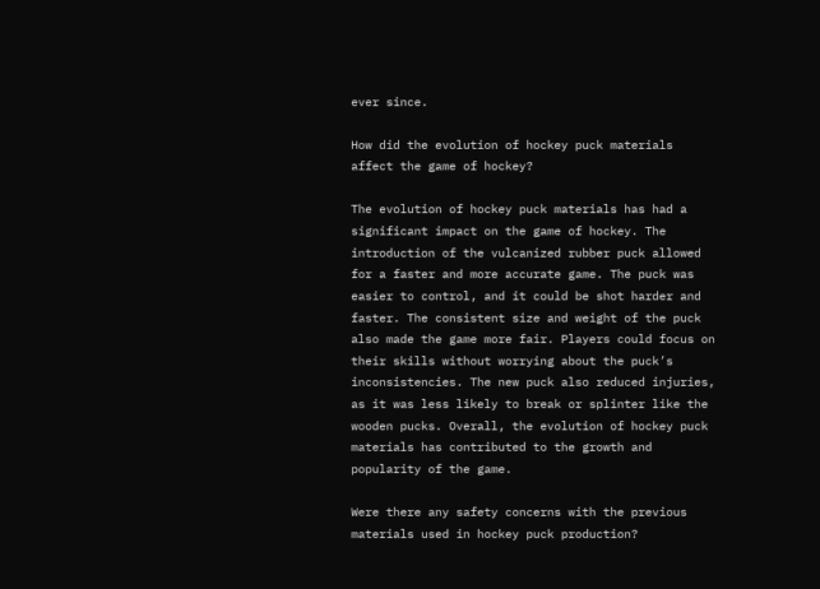ever since.

How did the evolution of hockey puck materials affect the game of hockey?

The evolution of hockey puck materials has had a significant impact on the game of hockey. The introduction of the vulcanized rubber puck allowed for a faster and more accurate game. The puck was easier to control, and it could be shot harder and faster. The consistent size and weight of the puck also made the game more fair. Players could focus on their skills without worrying about the puck’s inconsistencies. The new puck also reduced injuries, as it was less likely to break or splinter like the wooden pucks. Overall, the evolution of hockey puck materials has contributed to the growth and popularity of the game.

Were there any safety concerns with the previous materials used in hockey puck production?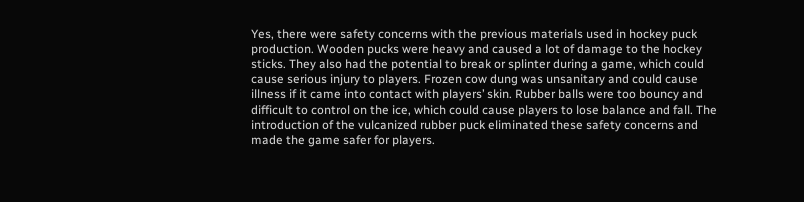Yes, there were safety concerns with the previous materials used in hockey puck production. Wooden pucks were heavy and caused a lot of damage to the hockey sticks. They also had the potential to break or splinter during a game, which could cause serious injury to players. Frozen cow dung was unsanitary and could cause illness if it came into contact with players’ skin. Rubber balls were too bouncy and difficult to control on the ice, which could cause players to lose balance and fall. The introduction of the vulcanized rubber puck eliminated these safety concerns and made the game safer for players.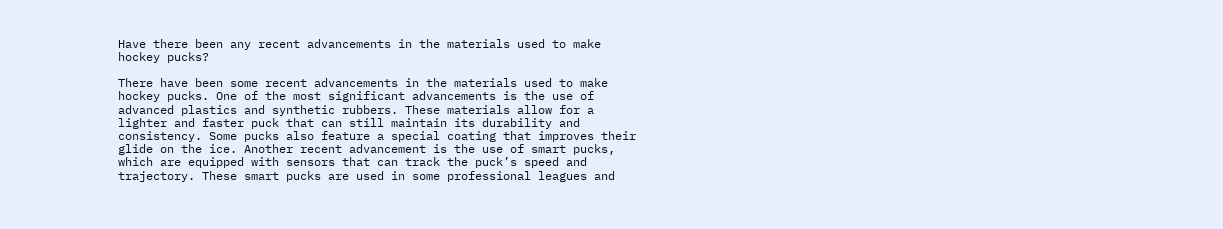Have there been any recent advancements in the materials used to make hockey pucks?

There have been some recent advancements in the materials used to make hockey pucks. One of the most significant advancements is the use of advanced plastics and synthetic rubbers. These materials allow for a lighter and faster puck that can still maintain its durability and consistency. Some pucks also feature a special coating that improves their glide on the ice. Another recent advancement is the use of smart pucks, which are equipped with sensors that can track the puck’s speed and trajectory. These smart pucks are used in some professional leagues and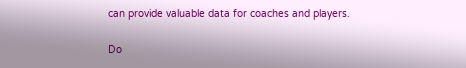can provide valuable data for coaches and players.

Do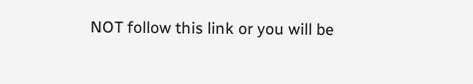NOT follow this link or you will be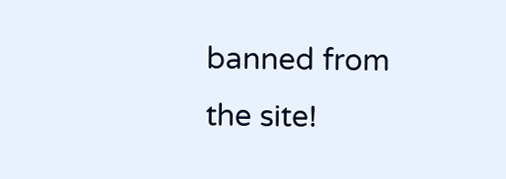banned from the site!